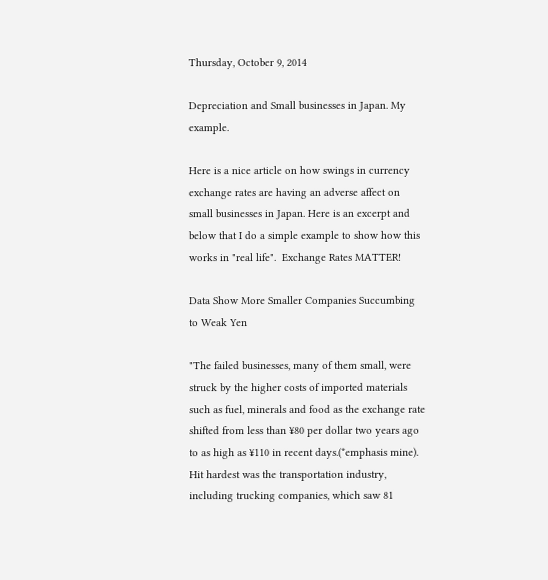Thursday, October 9, 2014

Depreciation and Small businesses in Japan. My example.

Here is a nice article on how swings in currency exchange rates are having an adverse affect on small businesses in Japan. Here is an excerpt and below that I do a simple example to show how this works in "real life".  Exchange Rates MATTER!

Data Show More Smaller Companies Succumbing to Weak Yen

"The failed businesses, many of them small, were struck by the higher costs of imported materials such as fuel, minerals and food as the exchange rate shifted from less than ¥80 per dollar two years ago to as high as ¥110 in recent days.(*emphasis mine).
Hit hardest was the transportation industry, including trucking companies, which saw 81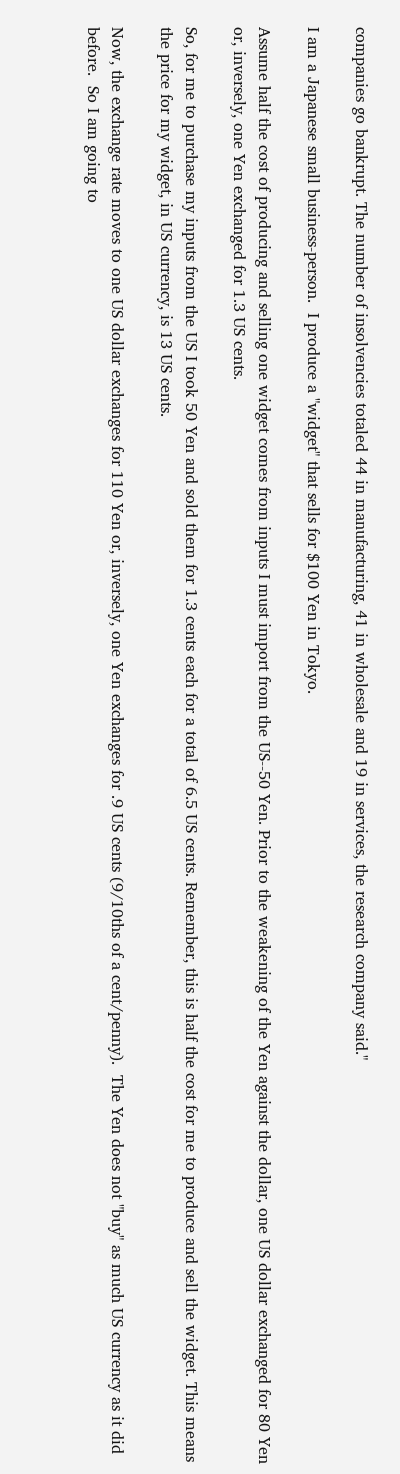companies go bankrupt. The number of insolvencies totaled 44 in manufacturing, 41 in wholesale and 19 in services, the research company said."

I am a Japanese small business-person.  I produce a "widget" that sells for $100 Yen in Tokyo.

Assume half the cost of producing and selling one widget comes from inputs I must import from the US--50 Yen. Prior to the weakening of the Yen against the dollar, one US dollar exchanged for 80 Yen or, inversely, one Yen exchanged for 1.3 US cents.

So, for me to purchase my inputs from the US I took 50 Yen and sold them for 1.3 cents each for a total of 6.5 US cents. Remember, this is half the cost for me to produce and sell the widget. This means the price for my widget, in US currency, is 13 US cents.

Now, the exchange rate moves to one US dollar exchanges for 110 Yen or, inversely, one Yen exchanges for .9 US cents (9/10ths of a cent/penny).  The Yen does not "buy" as much US currency as it did before.  So I am going to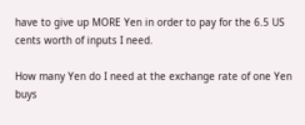have to give up MORE Yen in order to pay for the 6.5 US cents worth of inputs I need.

How many Yen do I need at the exchange rate of one Yen buys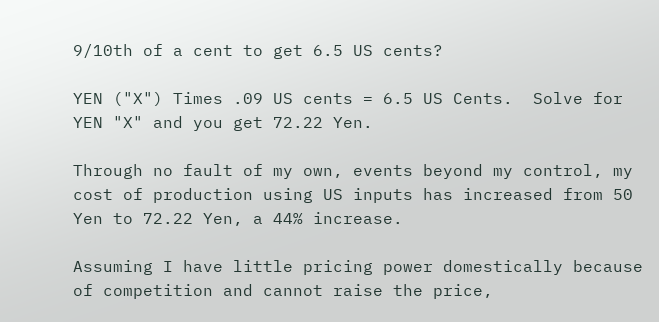9/10th of a cent to get 6.5 US cents?

YEN ("X") Times .09 US cents = 6.5 US Cents.  Solve for YEN "X" and you get 72.22 Yen.

Through no fault of my own, events beyond my control, my cost of production using US inputs has increased from 50 Yen to 72.22 Yen, a 44% increase.

Assuming I have little pricing power domestically because of competition and cannot raise the price,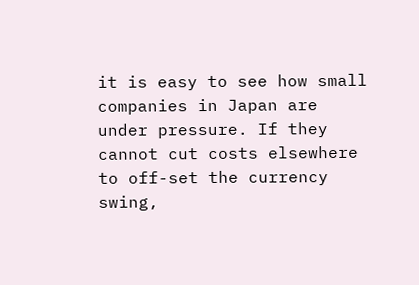it is easy to see how small companies in Japan are under pressure. If they cannot cut costs elsewhere to off-set the currency swing,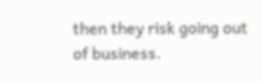then they risk going out of business.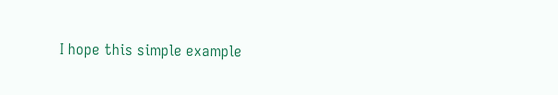I hope this simple example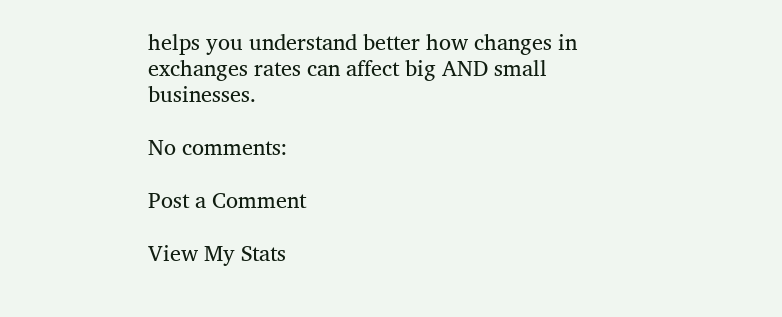helps you understand better how changes in exchanges rates can affect big AND small businesses.

No comments:

Post a Comment

View My Stats